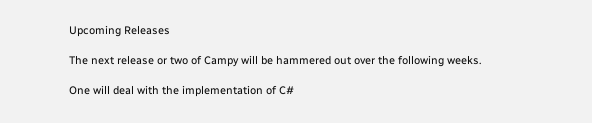Upcoming Releases

The next release or two of Campy will be hammered out over the following weeks.

One will deal with the implementation of C#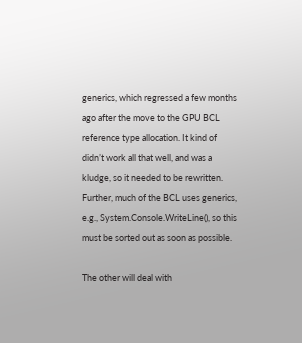generics, which regressed a few months ago after the move to the GPU BCL reference type allocation. It kind of didn’t work all that well, and was a kludge, so it needed to be rewritten. Further, much of the BCL uses generics, e.g., System.Console.WriteLine(), so this must be sorted out as soon as possible.

The other will deal with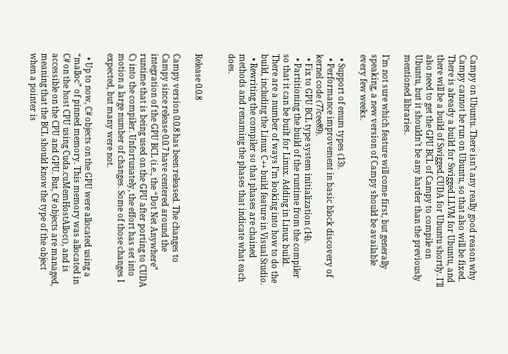Campy on Ubuntu. There isn’t any really good reason why Campy cannot be run on Ubuntu, so that also will be fixed. There is already a build for Swigged.LLVM for Ubuntu, and there will be a build of Swigged.CUDA for Ubuntu shortly. I’ll also need to get the GPU BCL of Campy to compile on Ubuntu, but it shouldn’t be any harder than the previously mentioned libraries.

I’m not sure which feature will come first, but generally speaking, a new version of Campy should be available every few weeks.

  • Support of enum types (13).
  • Performance improvement in basic block discovery of kernel code (77cee89).
  • Fix to GPU BCL type system initialization (14).
  • Partitioning the build of the runtime from the compiler so that it can be built for Linux. Adding in Linux build. There are a number of ways I’m looking into how to do the build, including the Linux C++ build feature in Visual Studio.
  • Rewriting the compiler so that phases are chained methods and renaming the phases that indicate what each does.


Release 0.0.8

Campy version 0.0.8 has been released. The changes to Campy since release 0.0.7 have centered around the integration of the GPU BCL (i.e., the “Dot Net Anywhere” runtime that is being used on the GPU after porting to CUDA C) into the compiler. Unfortunately, the effort has set into motion a large number of changes. Some of those changes I expected, but many were not.

  • Up to now, C# objects on the GPU were allocated using a “malloc” of pinned memory. This memory was allocated in C# on the host CPU using Cuda.cuMemHostAlloc(), and is accessible on the CPU and GPU. But, C# objects are managed, meaning that the BCL should know the type of the object when a pointer is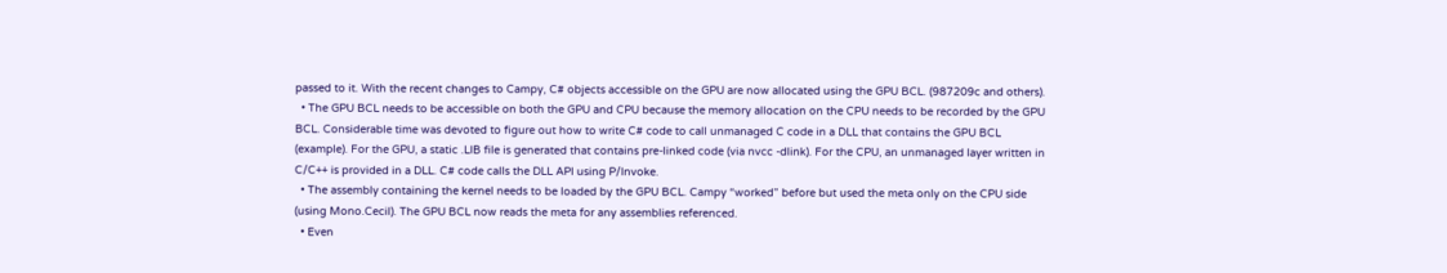passed to it. With the recent changes to Campy, C# objects accessible on the GPU are now allocated using the GPU BCL. (987209c and others).
  • The GPU BCL needs to be accessible on both the GPU and CPU because the memory allocation on the CPU needs to be recorded by the GPU BCL. Considerable time was devoted to figure out how to write C# code to call unmanaged C code in a DLL that contains the GPU BCL (example). For the GPU, a static .LIB file is generated that contains pre-linked code (via nvcc -dlink). For the CPU, an unmanaged layer written in C/C++ is provided in a DLL. C# code calls the DLL API using P/Invoke.
  • The assembly containing the kernel needs to be loaded by the GPU BCL. Campy “worked” before but used the meta only on the CPU side (using Mono.Cecil). The GPU BCL now reads the meta for any assemblies referenced.
  • Even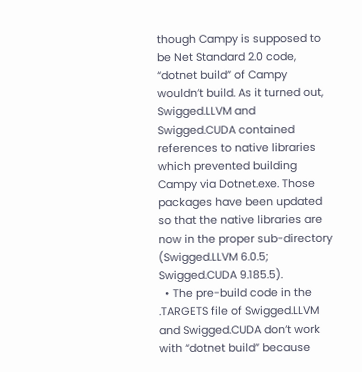though Campy is supposed to be Net Standard 2.0 code, “dotnet build” of Campy wouldn’t build. As it turned out, Swigged.LLVM and Swigged.CUDA contained references to native libraries which prevented building Campy via Dotnet.exe. Those packages have been updated so that the native libraries are now in the proper sub-directory (Swigged.LLVM 6.0.5; Swigged.CUDA 9.185.5).
  • The pre-build code in the .TARGETS file of Swigged.LLVM and Swigged.CUDA don’t work with “dotnet build” because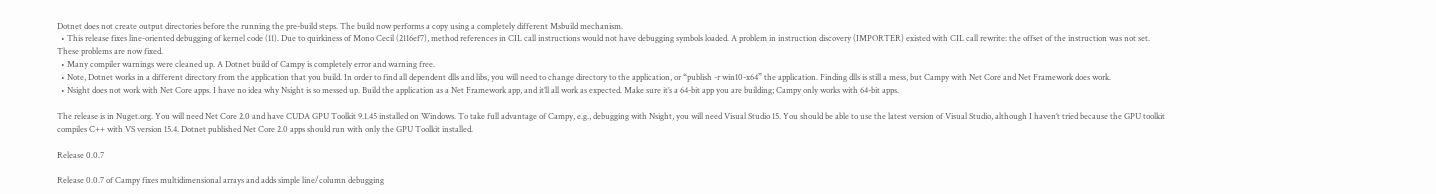Dotnet does not create output directories before the running the pre-build steps. The build now performs a copy using a completely different Msbuild mechanism.
  • This release fixes line-oriented debugging of kernel code (11). Due to quirkiness of Mono Cecil (2116ef7), method references in CIL call instructions would not have debugging symbols loaded. A problem in instruction discovery (IMPORTER) existed with CIL call rewrite: the offset of the instruction was not set. These problems are now fixed.
  • Many compiler warnings were cleaned up. A Dotnet build of Campy is completely error and warning free.
  • Note, Dotnet works in a different directory from the application that you build. In order to find all dependent dlls and libs, you will need to change directory to the application, or “publish -r win10-x64” the application. Finding dlls is still a mess, but Campy with Net Core and Net Framework does work.
  • Nsight does not work with Net Core apps. I have no idea why Nsight is so messed up. Build the application as a Net Framework app, and it’ll all work as expected. Make sure it’s a 64-bit app you are building; Campy only works with 64-bit apps.

The release is in Nuget.org. You will need Net Core 2.0 and have CUDA GPU Toolkit 9.1.45 installed on Windows. To take full advantage of Campy, e.g., debugging with Nsight, you will need Visual Studio 15. You should be able to use the latest version of Visual Studio, although I haven’t tried because the GPU toolkit compiles C++ with VS version 15.4. Dotnet published Net Core 2.0 apps should run with only the GPU Toolkit installed.

Release 0.0.7

Release 0.0.7 of Campy fixes multidimensional arrays and adds simple line/column debugging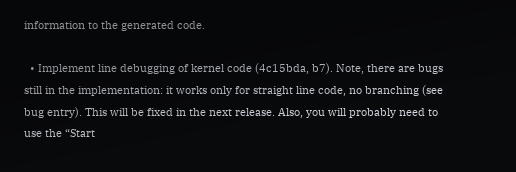information to the generated code.

  • Implement line debugging of kernel code (4c15bda, b7). Note, there are bugs still in the implementation: it works only for straight line code, no branching (see bug entry). This will be fixed in the next release. Also, you will probably need to use the “Start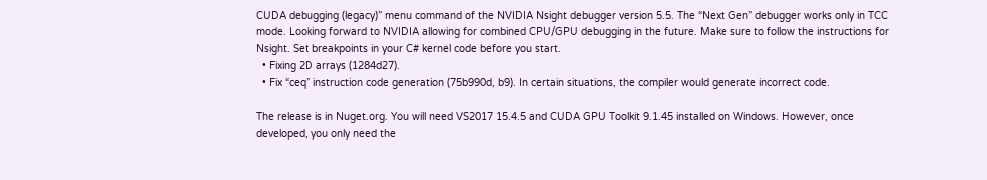CUDA debugging (legacy)” menu command of the NVIDIA Nsight debugger version 5.5. The “Next Gen” debugger works only in TCC mode. Looking forward to NVIDIA allowing for combined CPU/GPU debugging in the future. Make sure to follow the instructions for Nsight. Set breakpoints in your C# kernel code before you start.
  • Fixing 2D arrays (1284d27).
  • Fix “ceq” instruction code generation (75b990d, b9). In certain situations, the compiler would generate incorrect code.

The release is in Nuget.org. You will need VS2017 15.4.5 and CUDA GPU Toolkit 9.1.45 installed on Windows. However, once developed, you only need the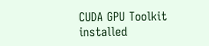CUDA GPU Toolkit installed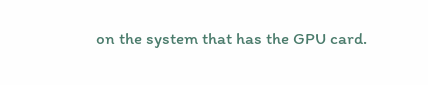on the system that has the GPU card.